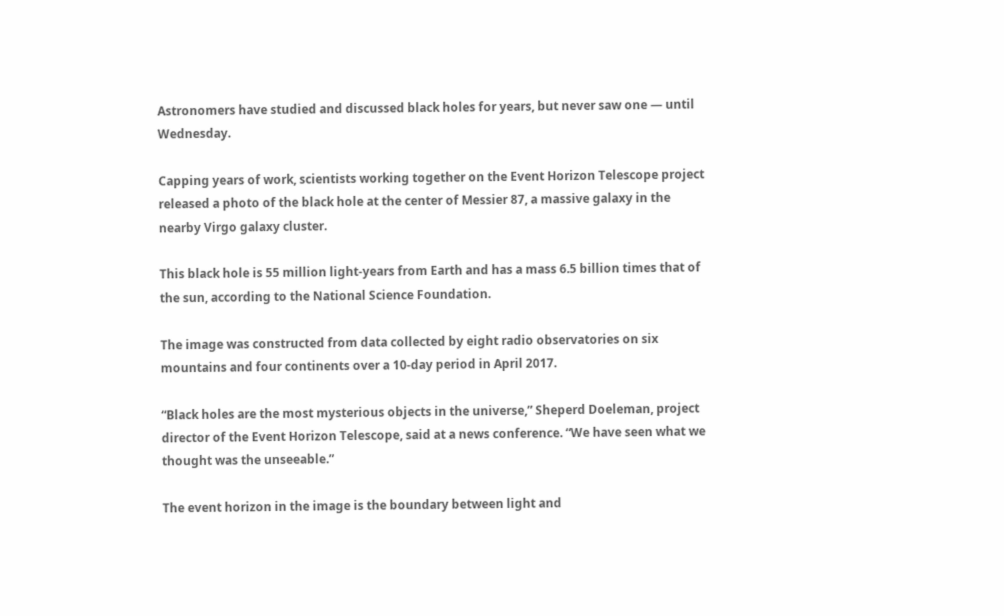Astronomers have studied and discussed black holes for years, but never saw one — until Wednesday.

Capping years of work, scientists working together on the Event Horizon Telescope project released a photo of the black hole at the center of Messier 87, a massive galaxy in the nearby Virgo galaxy cluster.

This black hole is 55 million light-years from Earth and has a mass 6.5 billion times that of the sun, according to the National Science Foundation.

The image was constructed from data collected by eight radio observatories on six mountains and four continents over a 10-day period in April 2017.

“Black holes are the most mysterious objects in the universe,” Sheperd Doeleman, project director of the Event Horizon Telescope, said at a news conference. “We have seen what we thought was the unseeable.”

The event horizon in the image is the boundary between light and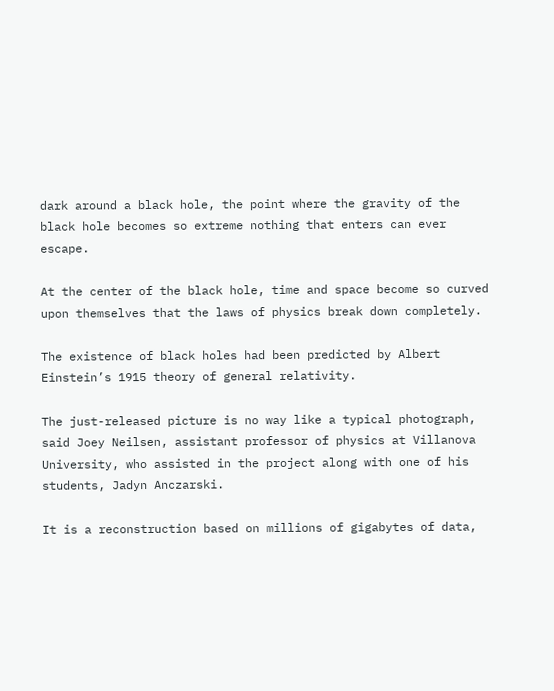dark around a black hole, the point where the gravity of the black hole becomes so extreme nothing that enters can ever escape.

At the center of the black hole, time and space become so curved upon themselves that the laws of physics break down completely.

The existence of black holes had been predicted by Albert Einstein’s 1915 theory of general relativity.

The just-released picture is no way like a typical photograph, said Joey Neilsen, assistant professor of physics at Villanova University, who assisted in the project along with one of his students, Jadyn Anczarski.

It is a reconstruction based on millions of gigabytes of data,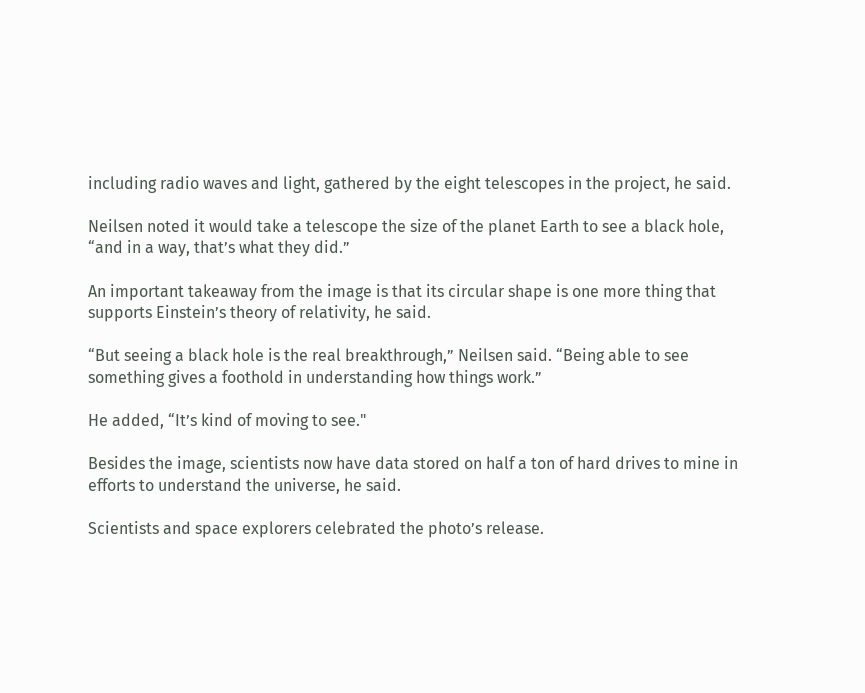including radio waves and light, gathered by the eight telescopes in the project, he said.

Neilsen noted it would take a telescope the size of the planet Earth to see a black hole, “and in a way, that’s what they did.”

An important takeaway from the image is that its circular shape is one more thing that supports Einstein’s theory of relativity, he said.

“But seeing a black hole is the real breakthrough,” Neilsen said. “Being able to see something gives a foothold in understanding how things work.”

He added, “It’s kind of moving to see."

Besides the image, scientists now have data stored on half a ton of hard drives to mine in efforts to understand the universe, he said.

Scientists and space explorers celebrated the photo’s release.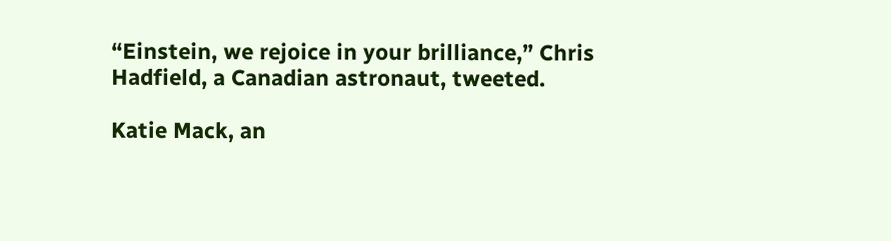“Einstein, we rejoice in your brilliance,” Chris Hadfield, a Canadian astronaut, tweeted.

Katie Mack, an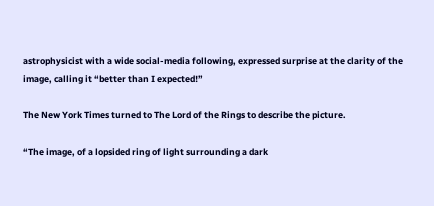astrophysicist with a wide social-media following, expressed surprise at the clarity of the image, calling it “better than I expected!”

The New York Times turned to The Lord of the Rings to describe the picture.

“The image, of a lopsided ring of light surrounding a dark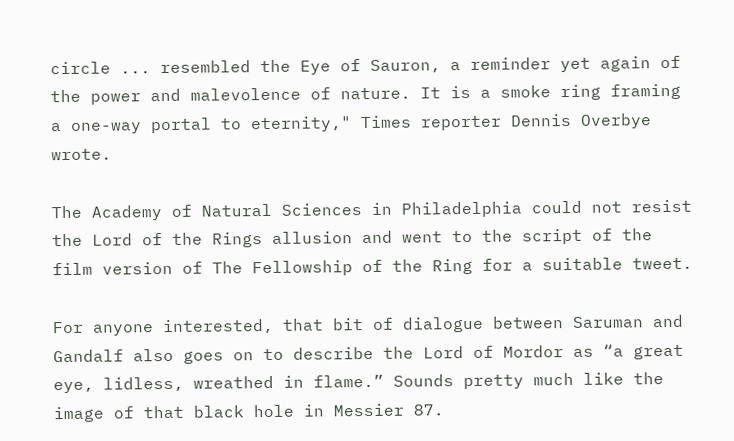circle ... resembled the Eye of Sauron, a reminder yet again of the power and malevolence of nature. It is a smoke ring framing a one-way portal to eternity," Times reporter Dennis Overbye wrote.

The Academy of Natural Sciences in Philadelphia could not resist the Lord of the Rings allusion and went to the script of the film version of The Fellowship of the Ring for a suitable tweet.

For anyone interested, that bit of dialogue between Saruman and Gandalf also goes on to describe the Lord of Mordor as “a great eye, lidless, wreathed in flame.” Sounds pretty much like the image of that black hole in Messier 87.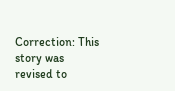Correction: This story was revised to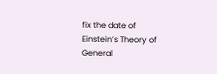fix the date of Einstein’s Theory of General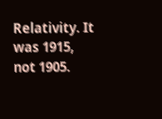Relativity. It was 1915, not 1905.